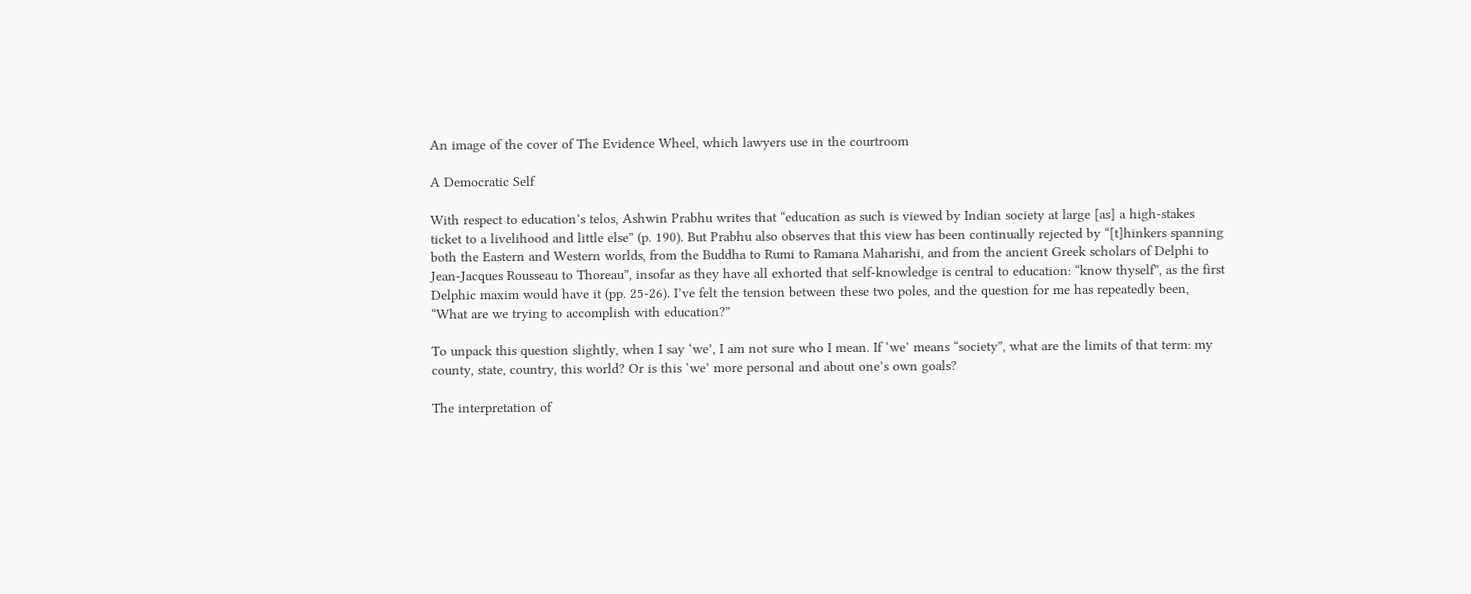An image of the cover of The Evidence Wheel, which lawyers use in the courtroom

A Democratic Self

With respect to education’s telos, Ashwin Prabhu writes that “education as such is viewed by Indian society at large [as] a high-stakes ticket to a livelihood and little else” (p. 190). But Prabhu also observes that this view has been continually rejected by “[t]hinkers spanning both the Eastern and Western worlds, from the Buddha to Rumi to Ramana Maharishi, and from the ancient Greek scholars of Delphi to Jean-Jacques Rousseau to Thoreau”, insofar as they have all exhorted that self-knowledge is central to education: “know thyself”, as the first Delphic maxim would have it (pp. 25-26). I’ve felt the tension between these two poles, and the question for me has repeatedly been, “What are we trying to accomplish with education?”

To unpack this question slightly, when I say ‘we’, I am not sure who I mean. If ‘we’ means “society”, what are the limits of that term: my county, state, country, this world? Or is this ‘we’ more personal and about one’s own goals?

The interpretation of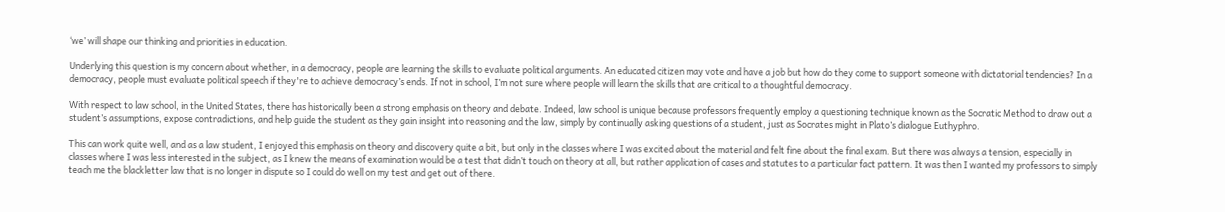‘we’ will shape our thinking and priorities in education.

Underlying this question is my concern about whether, in a democracy, people are learning the skills to evaluate political arguments. An educated citizen may vote and have a job but how do they come to support someone with dictatorial tendencies? In a democracy, people must evaluate political speech if they're to achieve democracy’s ends. If not in school, I’m not sure where people will learn the skills that are critical to a thoughtful democracy.

With respect to law school, in the United States, there has historically been a strong emphasis on theory and debate. Indeed, law school is unique because professors frequently employ a questioning technique known as the Socratic Method to draw out a student’s assumptions, expose contradictions, and help guide the student as they gain insight into reasoning and the law, simply by continually asking questions of a student, just as Socrates might in Plato’s dialogue Euthyphro.

This can work quite well, and as a law student, I enjoyed this emphasis on theory and discovery quite a bit, but only in the classes where I was excited about the material and felt fine about the final exam. But there was always a tension, especially in classes where I was less interested in the subject, as I knew the means of examination would be a test that didn’t touch on theory at all, but rather application of cases and statutes to a particular fact pattern. It was then I wanted my professors to simply teach me the blackletter law that is no longer in dispute so I could do well on my test and get out of there.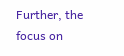Further, the focus on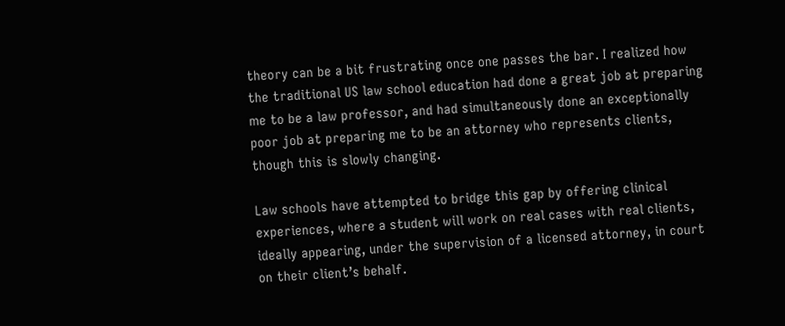theory can be a bit frustrating once one passes the bar. I realized how the traditional US law school education had done a great job at preparing me to be a law professor, and had simultaneously done an exceptionally poor job at preparing me to be an attorney who represents clients, though this is slowly changing.

Law schools have attempted to bridge this gap by offering clinical experiences, where a student will work on real cases with real clients, ideally appearing, under the supervision of a licensed attorney, in court on their client’s behalf.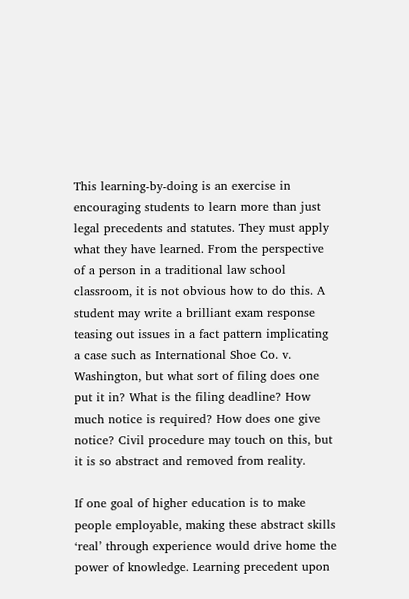This learning-by-doing is an exercise in encouraging students to learn more than just legal precedents and statutes. They must apply what they have learned. From the perspective of a person in a traditional law school classroom, it is not obvious how to do this. A student may write a brilliant exam response teasing out issues in a fact pattern implicating a case such as International Shoe Co. v. Washington, but what sort of filing does one put it in? What is the filing deadline? How much notice is required? How does one give notice? Civil procedure may touch on this, but it is so abstract and removed from reality.

If one goal of higher education is to make people employable, making these abstract skills ‘real’ through experience would drive home the power of knowledge. Learning precedent upon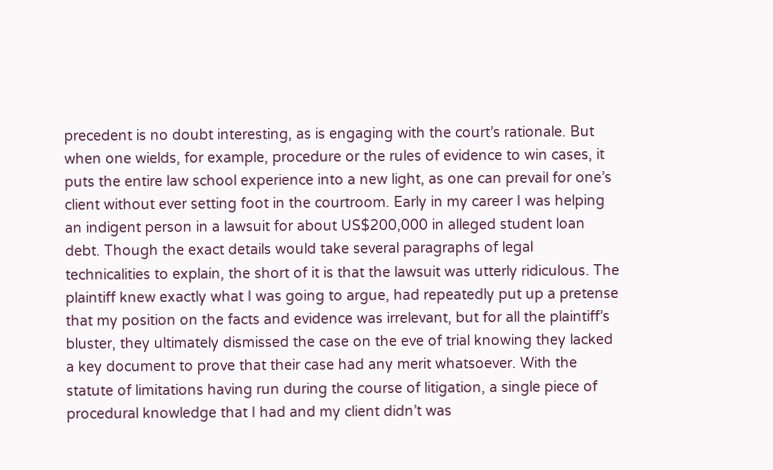precedent is no doubt interesting, as is engaging with the court’s rationale. But when one wields, for example, procedure or the rules of evidence to win cases, it puts the entire law school experience into a new light, as one can prevail for one’s client without ever setting foot in the courtroom. Early in my career I was helping an indigent person in a lawsuit for about US$200,000 in alleged student loan debt. Though the exact details would take several paragraphs of legal technicalities to explain, the short of it is that the lawsuit was utterly ridiculous. The plaintiff knew exactly what I was going to argue, had repeatedly put up a pretense that my position on the facts and evidence was irrelevant, but for all the plaintiff’s bluster, they ultimately dismissed the case on the eve of trial knowing they lacked a key document to prove that their case had any merit whatsoever. With the statute of limitations having run during the course of litigation, a single piece of procedural knowledge that I had and my client didn’t was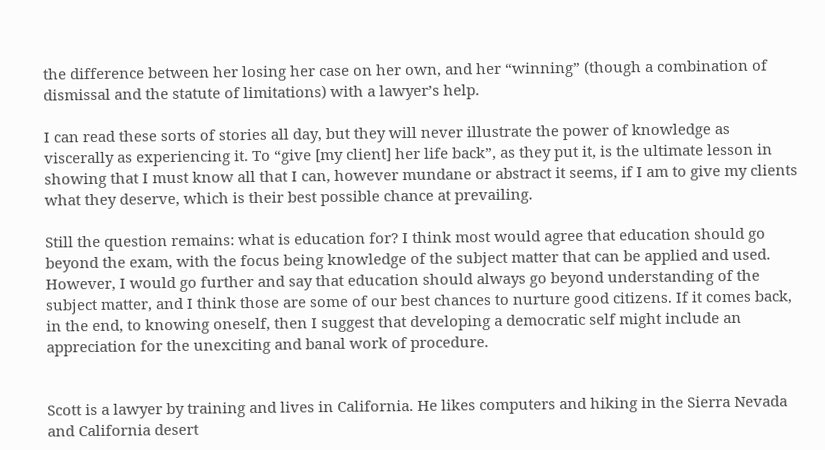the difference between her losing her case on her own, and her “winning” (though a combination of dismissal and the statute of limitations) with a lawyer’s help.

I can read these sorts of stories all day, but they will never illustrate the power of knowledge as viscerally as experiencing it. To “give [my client] her life back”, as they put it, is the ultimate lesson in showing that I must know all that I can, however mundane or abstract it seems, if I am to give my clients what they deserve, which is their best possible chance at prevailing.

Still the question remains: what is education for? I think most would agree that education should go beyond the exam, with the focus being knowledge of the subject matter that can be applied and used. However, I would go further and say that education should always go beyond understanding of the subject matter, and I think those are some of our best chances to nurture good citizens. If it comes back, in the end, to knowing oneself, then I suggest that developing a democratic self might include an appreciation for the unexciting and banal work of procedure.


Scott is a lawyer by training and lives in California. He likes computers and hiking in the Sierra Nevada and California desert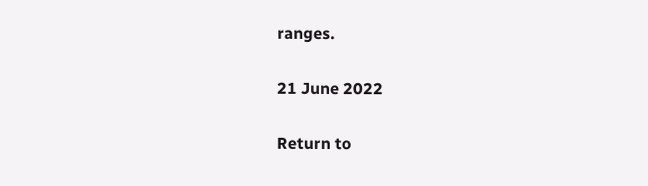ranges.

21 June 2022

Return to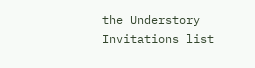the Understory Invitations list